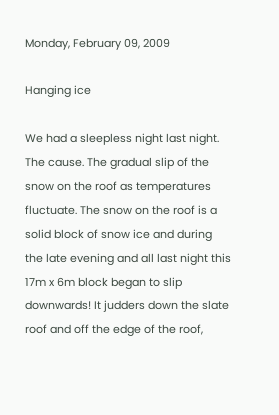Monday, February 09, 2009

Hanging ice

We had a sleepless night last night. The cause. The gradual slip of the snow on the roof as temperatures fluctuate. The snow on the roof is a solid block of snow ice and during the late evening and all last night this 17m x 6m block began to slip downwards! It judders down the slate roof and off the edge of the roof,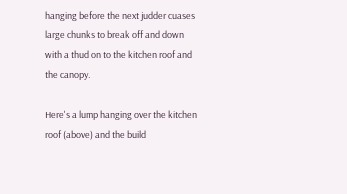hanging before the next judder cuases large chunks to break off and down with a thud on to the kitchen roof and the canopy.

Here's a lump hanging over the kitchen roof (above) and the build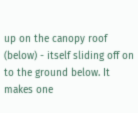up on the canopy roof (below) - itself sliding off on to the ground below. It makes one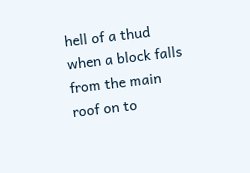hell of a thud when a block falls from the main roof on to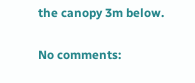the canopy 3m below.

No comments: